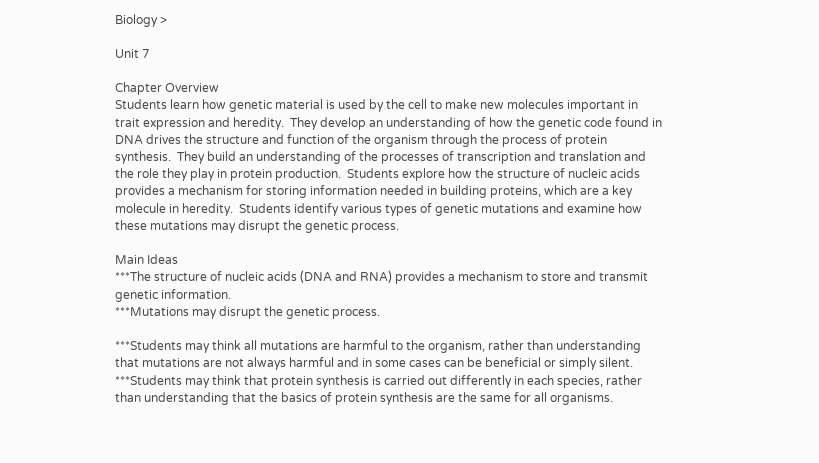Biology >

Unit 7

Chapter Overview
Students learn how genetic material is used by the cell to make new molecules important in trait expression and heredity.  They develop an understanding of how the genetic code found in DNA drives the structure and function of the organism through the process of protein synthesis.  They build an understanding of the processes of transcription and translation and the role they play in protein production.  Students explore how the structure of nucleic acids provides a mechanism for storing information needed in building proteins, which are a key molecule in heredity.  Students identify various types of genetic mutations and examine how these mutations may disrupt the genetic process.

Main Ideas
***The structure of nucleic acids (DNA and RNA) provides a mechanism to store and transmit genetic information.
***Mutations may disrupt the genetic process.

***Students may think all mutations are harmful to the organism, rather than understanding that mutations are not always harmful and in some cases can be beneficial or simply silent.
***Students may think that protein synthesis is carried out differently in each species, rather than understanding that the basics of protein synthesis are the same for all organisms.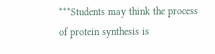***Students may think the process of protein synthesis is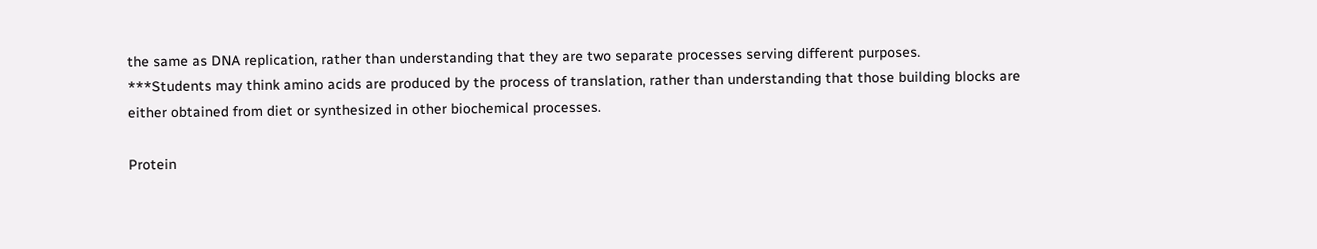the same as DNA replication, rather than understanding that they are two separate processes serving different purposes.
***Students may think amino acids are produced by the process of translation, rather than understanding that those building blocks are either obtained from diet or synthesized in other biochemical processes.

Protein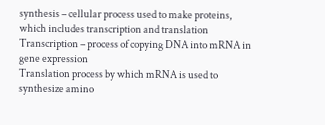synthesis – cellular process used to make proteins, which includes transcription and translation
Transcription – process of copying DNA into mRNA in gene expression
Translation process by which mRNA is used to synthesize amino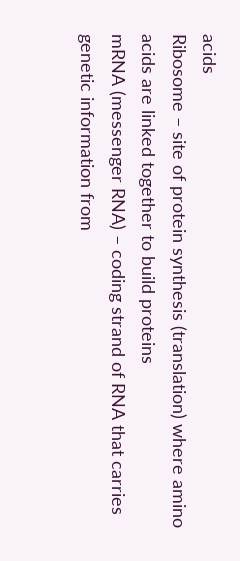acids
Ribosome – site of protein synthesis (translation) where amino acids are linked together to build proteins
mRNA (messenger RNA) – coding strand of RNA that carries genetic information from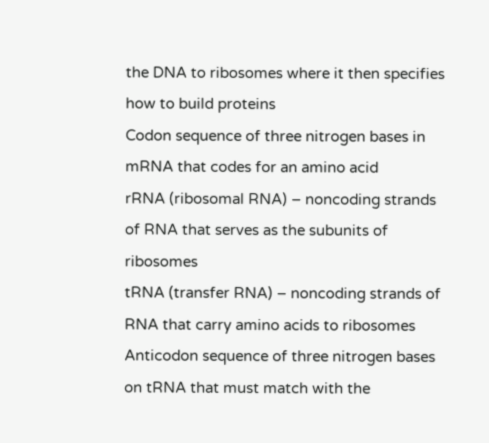the DNA to ribosomes where it then specifies how to build proteins
Codon sequence of three nitrogen bases in mRNA that codes for an amino acid
rRNA (ribosomal RNA) – noncoding strands of RNA that serves as the subunits of ribosomes
tRNA (transfer RNA) – noncoding strands of RNA that carry amino acids to ribosomes
Anticodon sequence of three nitrogen bases on tRNA that must match with the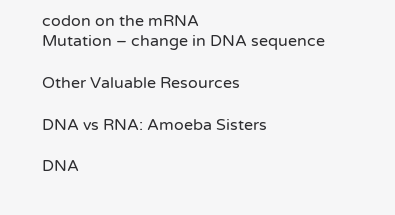codon on the mRNA
Mutation – change in DNA sequence

Other Valuable Resources

DNA vs RNA: Amoeba Sisters

DNA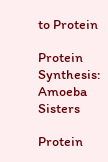to Protein

Protein Synthesis: Amoeba Sisters

Protein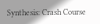Synthesis: Crash Course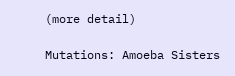(more detail)

Mutations: Amoeba Sisters